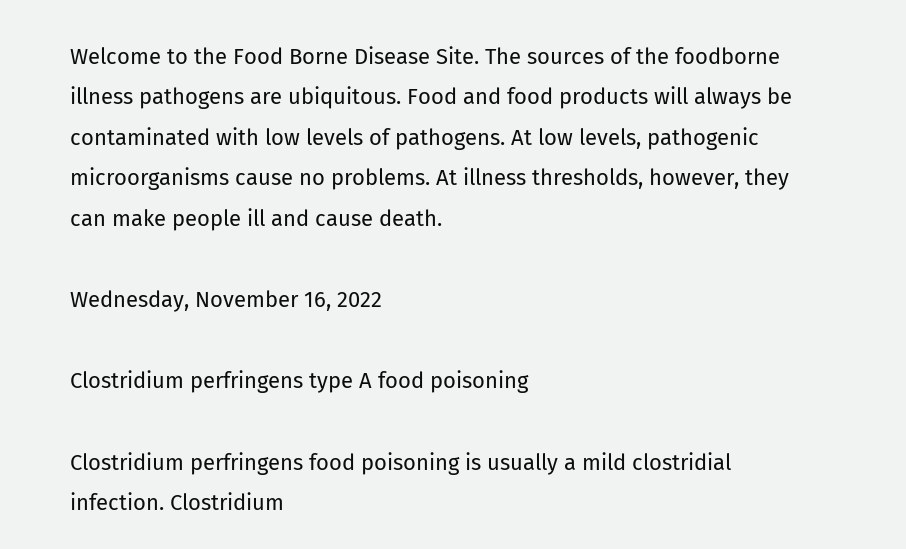Welcome to the Food Borne Disease Site. The sources of the foodborne illness pathogens are ubiquitous. Food and food products will always be contaminated with low levels of pathogens. At low levels, pathogenic microorganisms cause no problems. At illness thresholds, however, they can make people ill and cause death.

Wednesday, November 16, 2022

Clostridium perfringens type A food poisoning

Clostridium perfringens food poisoning is usually a mild clostridial infection. Clostridium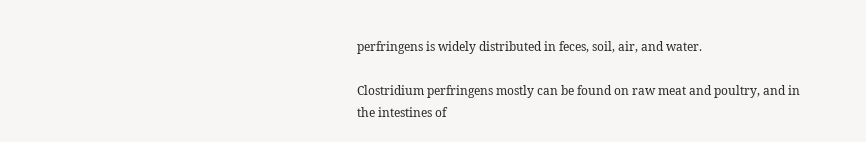perfringens is widely distributed in feces, soil, air, and water.

Clostridium perfringens mostly can be found on raw meat and poultry, and in the intestines of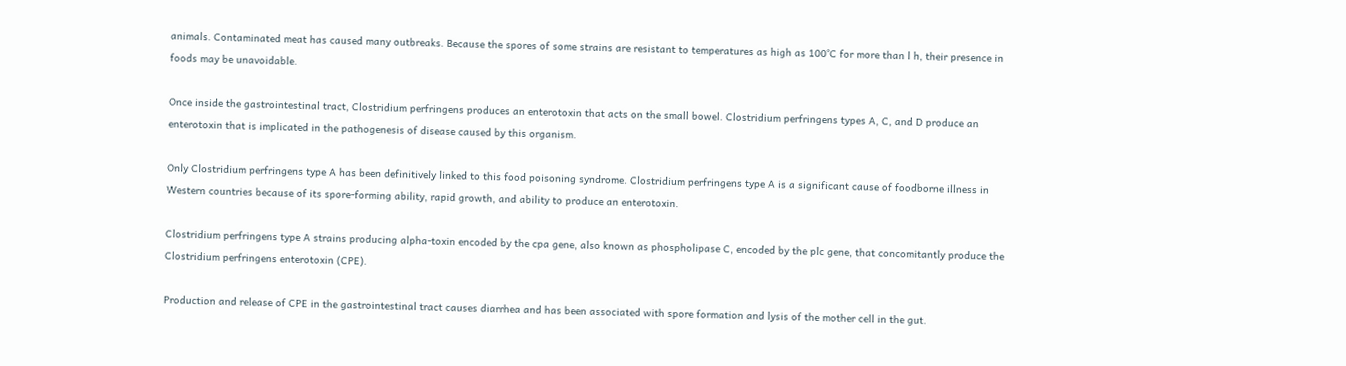animals. Contaminated meat has caused many outbreaks. Because the spores of some strains are resistant to temperatures as high as 100°C for more than l h, their presence in foods may be unavoidable.

Once inside the gastrointestinal tract, Clostridium perfringens produces an enterotoxin that acts on the small bowel. Clostridium perfringens types A, C, and D produce an enterotoxin that is implicated in the pathogenesis of disease caused by this organism.

Only Clostridium perfringens type A has been definitively linked to this food poisoning syndrome. Clostridium perfringens type A is a significant cause of foodborne illness in Western countries because of its spore-forming ability, rapid growth, and ability to produce an enterotoxin.

Clostridium perfringens type A strains producing alpha-toxin encoded by the cpa gene, also known as phospholipase C, encoded by the plc gene, that concomitantly produce the Clostridium perfringens enterotoxin (CPE).

Production and release of CPE in the gastrointestinal tract causes diarrhea and has been associated with spore formation and lysis of the mother cell in the gut.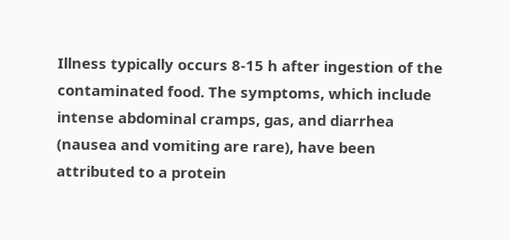Illness typically occurs 8-15 h after ingestion of the contaminated food. The symptoms, which include intense abdominal cramps, gas, and diarrhea (nausea and vomiting are rare), have been attributed to a protein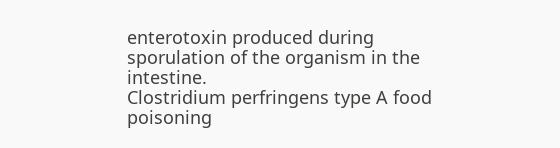enterotoxin produced during sporulation of the organism in the intestine.
Clostridium perfringens type A food poisoning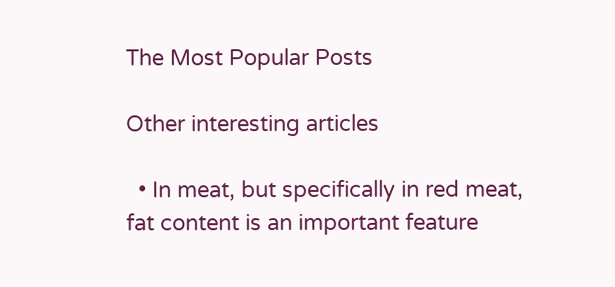The Most Popular Posts

Other interesting articles

  • In meat, but specifically in red meat, fat content is an important feature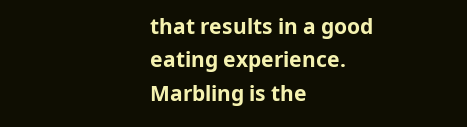that results in a good eating experience. Marbling is the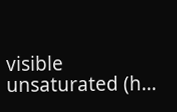visible unsaturated (h...